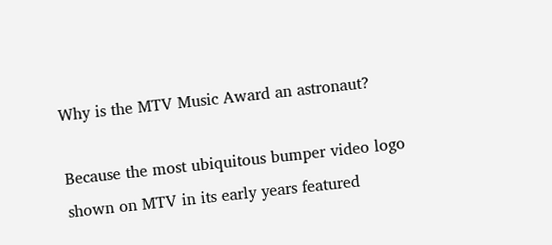Why is the MTV Music Award an astronaut?

Because the most ubiquitous bumper video logo shown on MTV in its early years featured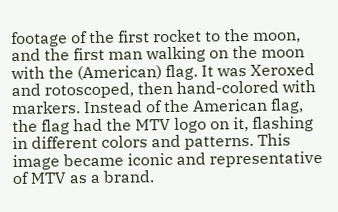footage of the first rocket to the moon, and the first man walking on the moon with the (American) flag. It was Xeroxed and rotoscoped, then hand-colored with markers. Instead of the American flag, the flag had the MTV logo on it, flashing in different colors and patterns. This image became iconic and representative of MTV as a brand.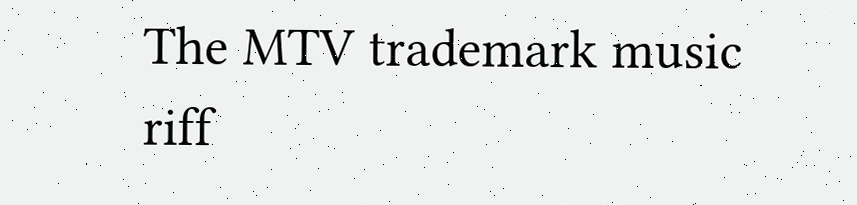The MTV trademark music riff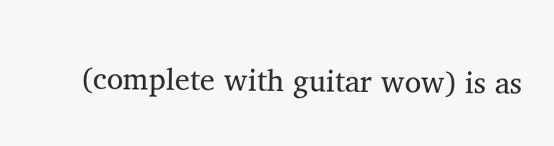(complete with guitar wow) is as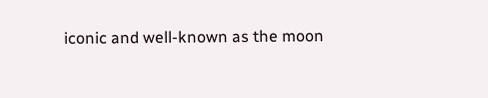iconic and well-known as the moon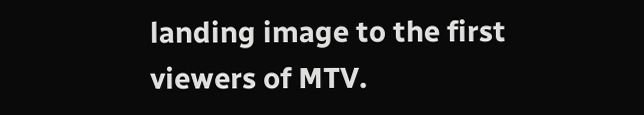landing image to the first viewers of MTV.